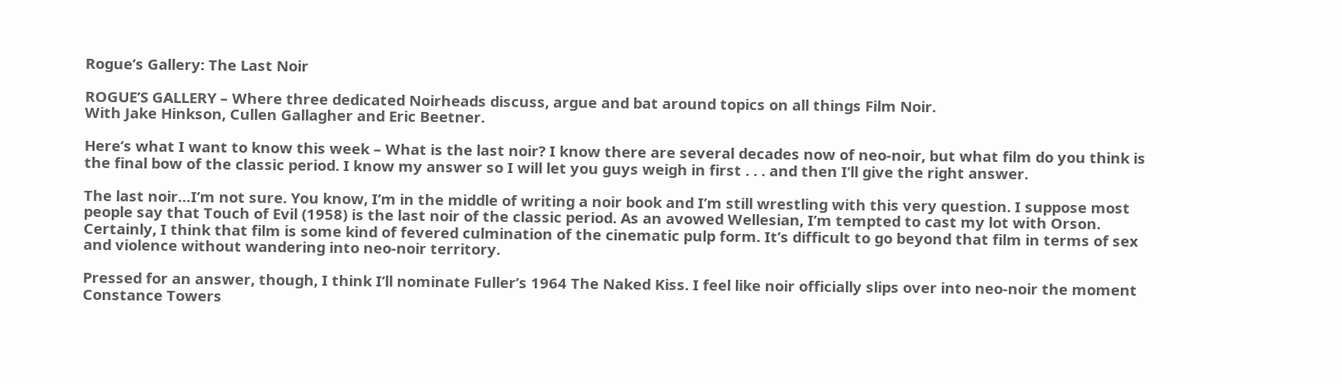Rogue’s Gallery: The Last Noir

ROGUE’S GALLERY – Where three dedicated Noirheads discuss, argue and bat around topics on all things Film Noir.
With Jake Hinkson, Cullen Gallagher and Eric Beetner.

Here’s what I want to know this week – What is the last noir? I know there are several decades now of neo-noir, but what film do you think is the final bow of the classic period. I know my answer so I will let you guys weigh in first . . . and then I’ll give the right answer.

The last noir…I’m not sure. You know, I’m in the middle of writing a noir book and I’m still wrestling with this very question. I suppose most people say that Touch of Evil (1958) is the last noir of the classic period. As an avowed Wellesian, I’m tempted to cast my lot with Orson. Certainly, I think that film is some kind of fevered culmination of the cinematic pulp form. It’s difficult to go beyond that film in terms of sex and violence without wandering into neo-noir territory.

Pressed for an answer, though, I think I’ll nominate Fuller’s 1964 The Naked Kiss. I feel like noir officially slips over into neo-noir the moment Constance Towers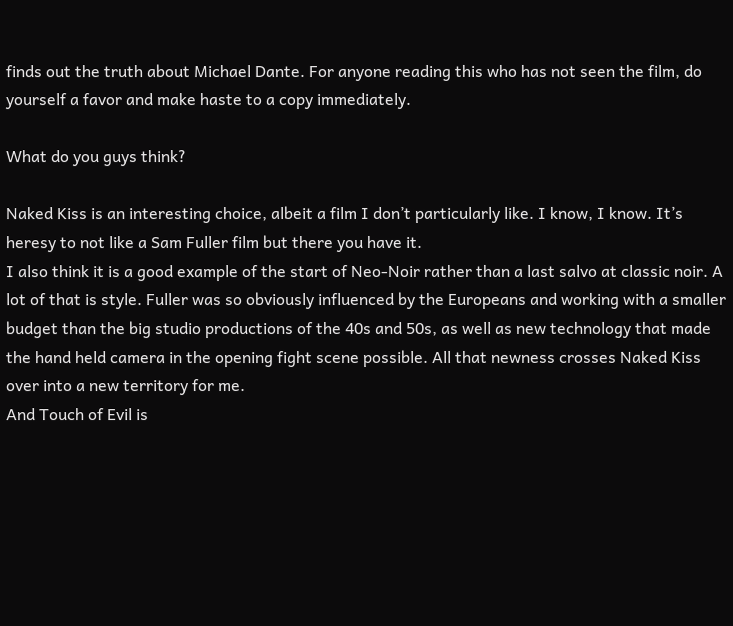finds out the truth about Michael Dante. For anyone reading this who has not seen the film, do yourself a favor and make haste to a copy immediately.

What do you guys think?

Naked Kiss is an interesting choice, albeit a film I don’t particularly like. I know, I know. It’s heresy to not like a Sam Fuller film but there you have it.
I also think it is a good example of the start of Neo-Noir rather than a last salvo at classic noir. A lot of that is style. Fuller was so obviously influenced by the Europeans and working with a smaller budget than the big studio productions of the 40s and 50s, as well as new technology that made the hand held camera in the opening fight scene possible. All that newness crosses Naked Kiss over into a new territory for me.
And Touch of Evil is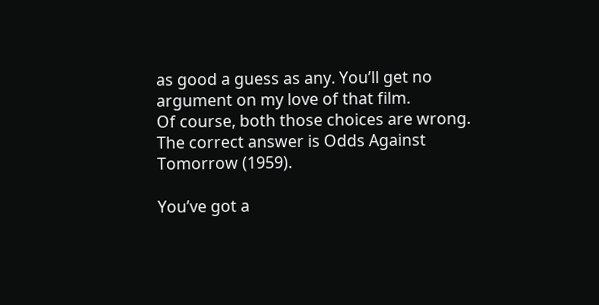as good a guess as any. You’ll get no argument on my love of that film.
Of course, both those choices are wrong. The correct answer is Odds Against Tomorrow (1959).

You’ve got a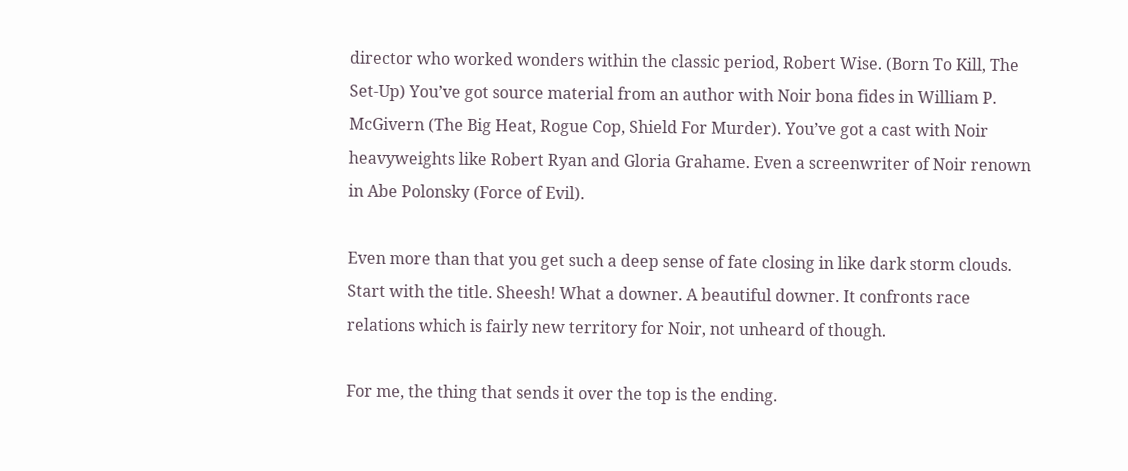director who worked wonders within the classic period, Robert Wise. (Born To Kill, The Set-Up) You’ve got source material from an author with Noir bona fides in William P. McGivern (The Big Heat, Rogue Cop, Shield For Murder). You’ve got a cast with Noir heavyweights like Robert Ryan and Gloria Grahame. Even a screenwriter of Noir renown in Abe Polonsky (Force of Evil).

Even more than that you get such a deep sense of fate closing in like dark storm clouds. Start with the title. Sheesh! What a downer. A beautiful downer. It confronts race relations which is fairly new territory for Noir, not unheard of though.

For me, the thing that sends it over the top is the ending.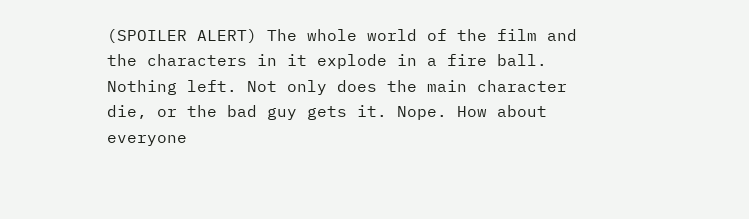(SPOILER ALERT) The whole world of the film and the characters in it explode in a fire ball. Nothing left. Not only does the main character die, or the bad guy gets it. Nope. How about everyone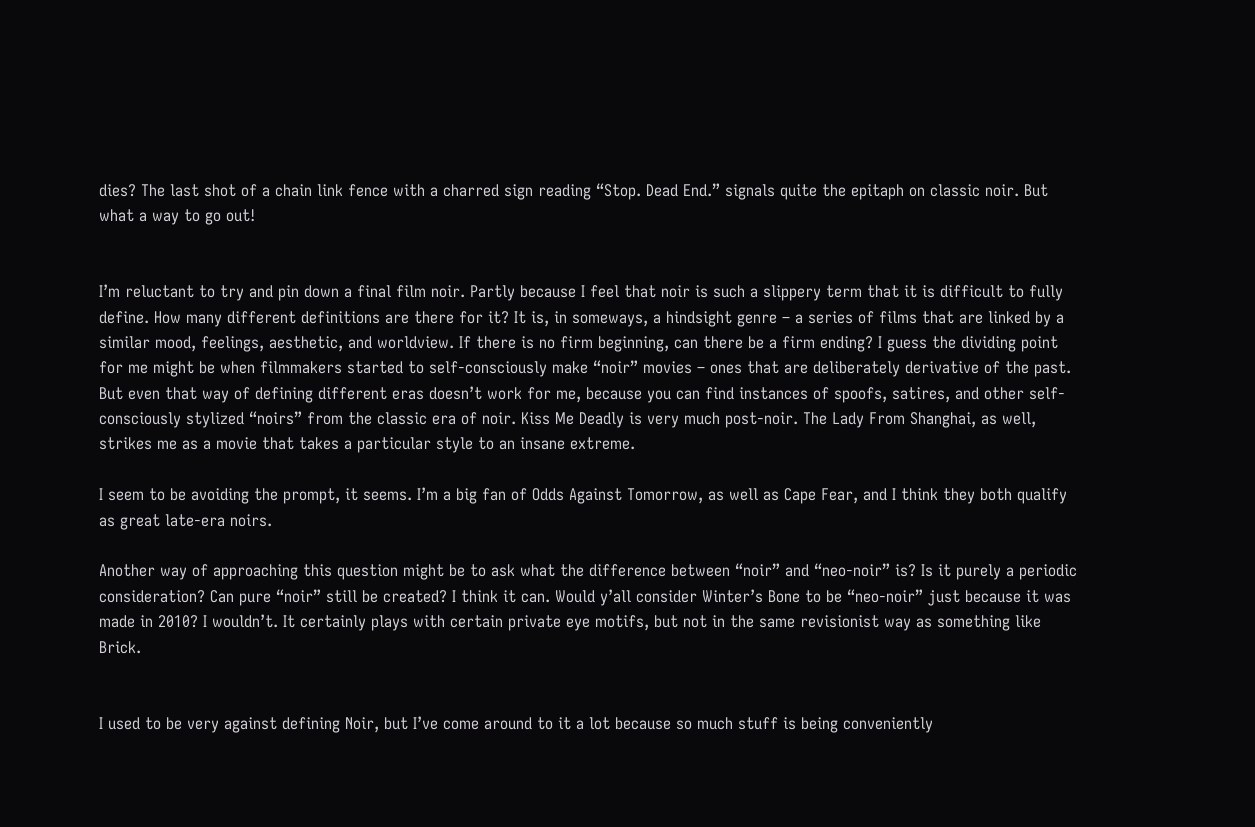dies? The last shot of a chain link fence with a charred sign reading “Stop. Dead End.” signals quite the epitaph on classic noir. But what a way to go out!


I’m reluctant to try and pin down a final film noir. Partly because I feel that noir is such a slippery term that it is difficult to fully define. How many different definitions are there for it? It is, in someways, a hindsight genre – a series of films that are linked by a similar mood, feelings, aesthetic, and worldview. If there is no firm beginning, can there be a firm ending? I guess the dividing point for me might be when filmmakers started to self-consciously make “noir” movies – ones that are deliberately derivative of the past. But even that way of defining different eras doesn’t work for me, because you can find instances of spoofs, satires, and other self-consciously stylized “noirs” from the classic era of noir. Kiss Me Deadly is very much post-noir. The Lady From Shanghai, as well, strikes me as a movie that takes a particular style to an insane extreme.

I seem to be avoiding the prompt, it seems. I’m a big fan of Odds Against Tomorrow, as well as Cape Fear, and I think they both qualify as great late-era noirs.

Another way of approaching this question might be to ask what the difference between “noir” and “neo-noir” is? Is it purely a periodic consideration? Can pure “noir” still be created? I think it can. Would y’all consider Winter’s Bone to be “neo-noir” just because it was made in 2010? I wouldn’t. It certainly plays with certain private eye motifs, but not in the same revisionist way as something like Brick.


I used to be very against defining Noir, but I’ve come around to it a lot because so much stuff is being conveniently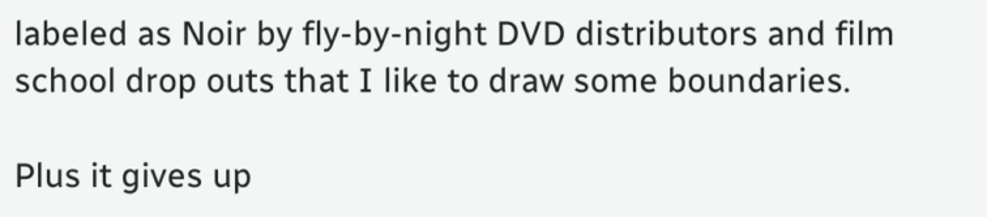labeled as Noir by fly-by-night DVD distributors and film school drop outs that I like to draw some boundaries.

Plus it gives up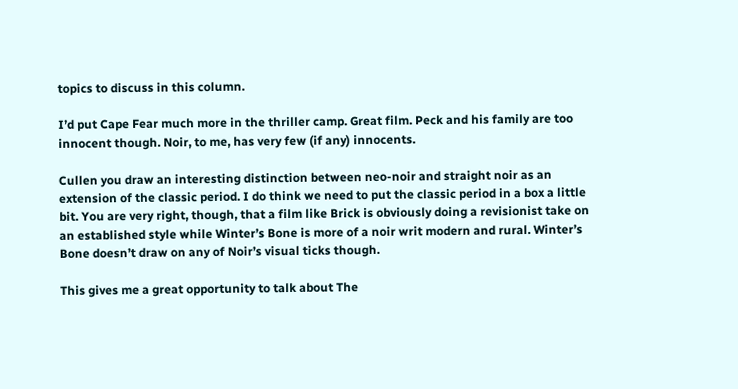topics to discuss in this column.

I’d put Cape Fear much more in the thriller camp. Great film. Peck and his family are too innocent though. Noir, to me, has very few (if any) innocents.

Cullen you draw an interesting distinction between neo-noir and straight noir as an extension of the classic period. I do think we need to put the classic period in a box a little bit. You are very right, though, that a film like Brick is obviously doing a revisionist take on an established style while Winter’s Bone is more of a noir writ modern and rural. Winter’s Bone doesn’t draw on any of Noir’s visual ticks though.

This gives me a great opportunity to talk about The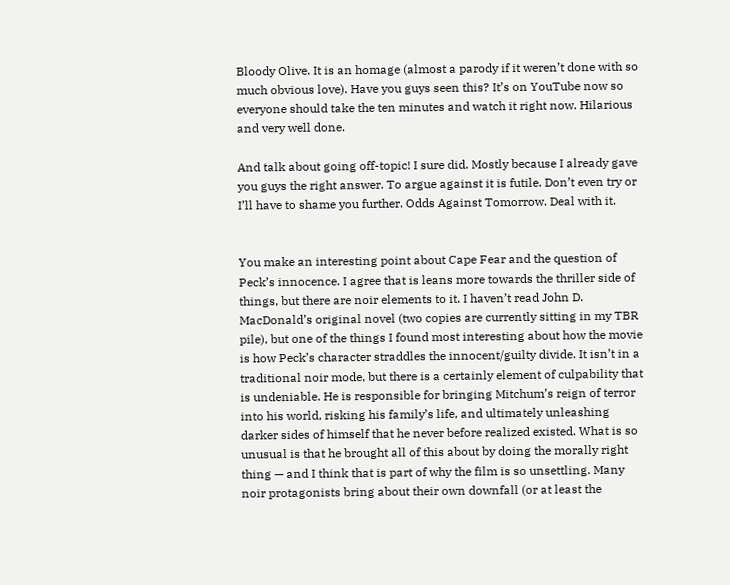Bloody Olive. It is an homage (almost a parody if it weren’t done with so much obvious love). Have you guys seen this? It’s on YouTube now so everyone should take the ten minutes and watch it right now. Hilarious and very well done.

And talk about going off-topic! I sure did. Mostly because I already gave you guys the right answer. To argue against it is futile. Don’t even try or I’ll have to shame you further. Odds Against Tomorrow. Deal with it.


You make an interesting point about Cape Fear and the question of Peck’s innocence. I agree that is leans more towards the thriller side of things, but there are noir elements to it. I haven’t read John D. MacDonald’s original novel (two copies are currently sitting in my TBR pile), but one of the things I found most interesting about how the movie is how Peck’s character straddles the innocent/guilty divide. It isn’t in a traditional noir mode, but there is a certainly element of culpability that is undeniable. He is responsible for bringing Mitchum’s reign of terror into his world, risking his family’s life, and ultimately unleashing darker sides of himself that he never before realized existed. What is so unusual is that he brought all of this about by doing the morally right thing — and I think that is part of why the film is so unsettling. Many noir protagonists bring about their own downfall (or at least the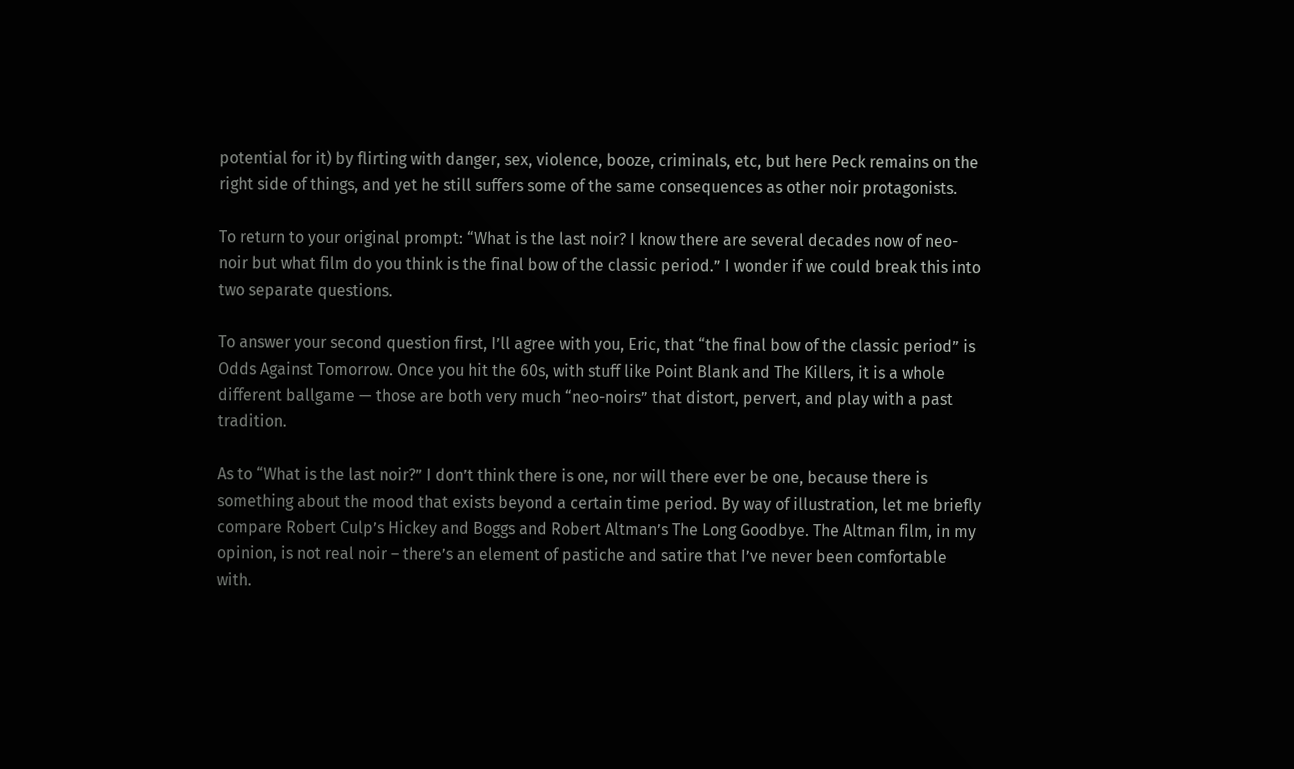potential for it) by flirting with danger, sex, violence, booze, criminals, etc, but here Peck remains on the right side of things, and yet he still suffers some of the same consequences as other noir protagonists.

To return to your original prompt: “What is the last noir? I know there are several decades now of neo-noir but what film do you think is the final bow of the classic period.” I wonder if we could break this into two separate questions.

To answer your second question first, I’ll agree with you, Eric, that “the final bow of the classic period” is Odds Against Tomorrow. Once you hit the 60s, with stuff like Point Blank and The Killers, it is a whole different ballgame — those are both very much “neo-noirs” that distort, pervert, and play with a past tradition.

As to “What is the last noir?” I don’t think there is one, nor will there ever be one, because there is something about the mood that exists beyond a certain time period. By way of illustration, let me briefly compare Robert Culp’s Hickey and Boggs and Robert Altman’s The Long Goodbye. The Altman film, in my opinion, is not real noir – there’s an element of pastiche and satire that I’ve never been comfortable with.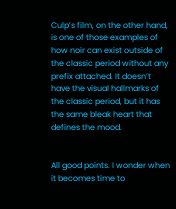Culp’s film, on the other hand, is one of those examples of how noir can exist outside of the classic period without any prefix attached. It doesn’t have the visual hallmarks of the classic period, but it has the same bleak heart that defines the mood.


All good points. I wonder when it becomes time to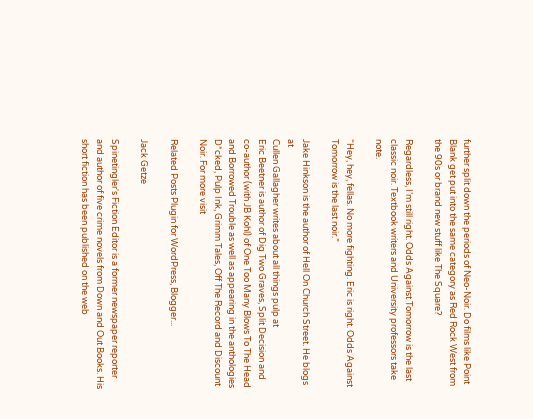further split down the periods of Neo-Noir. Do films like Point Blank get put into the same category as Red Rock West from the 90s or brand new stuff like The Square?

Regardless, I’m still right. Odds Against Tomorrow is the last classic noir. Textbook writers and University professors take note.

“Hey, hey, fellas. No more fighting. Eric is right. Odds Against Tomorrow is the last noir.”

Jake Hinkson is the author of Hell On Church Street. He blogs at
Cullen Gallagher writes about all things pulp at
Eric Beetner is author of Dig Two Graves, Split Decision and co-author (with JB Kohl) of One Too Many Blows To The Head and Borrowed Trouble as well as appearing in the anthologies D*cked, Pulp Ink, Grimm Tales, Off The Record and Discount Noir. For more visit

Related Posts Plugin for WordPress, Blogger...

Jack Getze

Spinetingler's Fiction Editor is a former newspaper reporter and author of five crime novels from Down and Out Books. His short fiction has been published on the web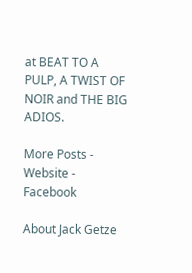at BEAT TO A PULP, A TWIST OF NOIR and THE BIG ADIOS.

More Posts - Website - Facebook

About Jack Getze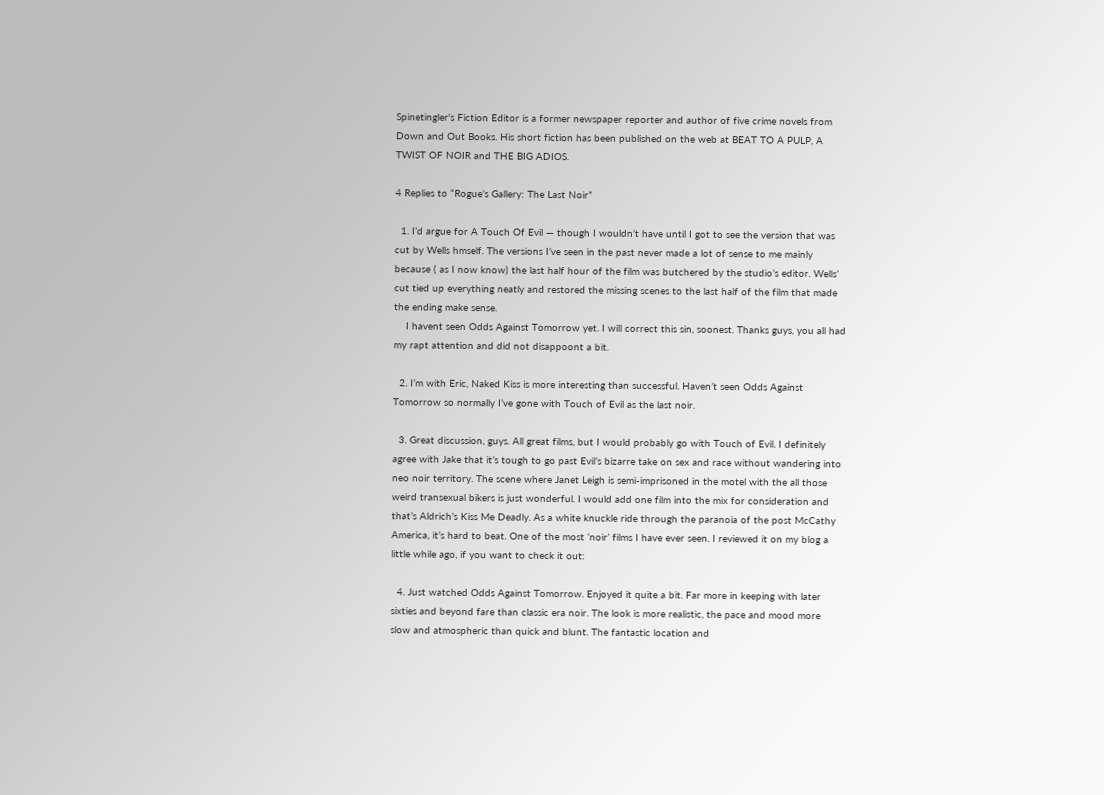Spinetingler's Fiction Editor is a former newspaper reporter and author of five crime novels from Down and Out Books. His short fiction has been published on the web at BEAT TO A PULP, A TWIST OF NOIR and THE BIG ADIOS.

4 Replies to “Rogue’s Gallery: The Last Noir”

  1. I’d argue for A Touch Of Evil — though I wouldn’t have until I got to see the version that was cut by Wells hmself. The versions I’ve seen in the past never made a lot of sense to me mainly because ( as I now know) the last half hour of the film was butchered by the studio’s editor. Wells’ cut tied up everything neatly and restored the missing scenes to the last half of the film that made the ending make sense.
    I havent seen Odds Against Tomorrow yet. I will correct this sin, soonest. Thanks guys, you all had my rapt attention and did not disappoont a bit.

  2. I’m with Eric, Naked Kiss is more interesting than successful. Haven’t seen Odds Against Tomorrow so normally I’ve gone with Touch of Evil as the last noir.

  3. Great discussion, guys. All great films, but I would probably go with Touch of Evil. I definitely agree with Jake that it’s tough to go past Evil’s bizarre take on sex and race without wandering into neo noir territory. The scene where Janet Leigh is semi-imprisoned in the motel with the all those weird transexual bikers is just wonderful. I would add one film into the mix for consideration and that’s Aldrich’s Kiss Me Deadly. As a white knuckle ride through the paranoia of the post McCathy America, it’s hard to beat. One of the most ‘noir’ films I have ever seen. I reviewed it on my blog a little while ago, if you want to check it out:

  4. Just watched Odds Against Tomorrow. Enjoyed it quite a bit. Far more in keeping with later sixties and beyond fare than classic era noir. The look is more realistic, the pace and mood more slow and atmospheric than quick and blunt. The fantastic location and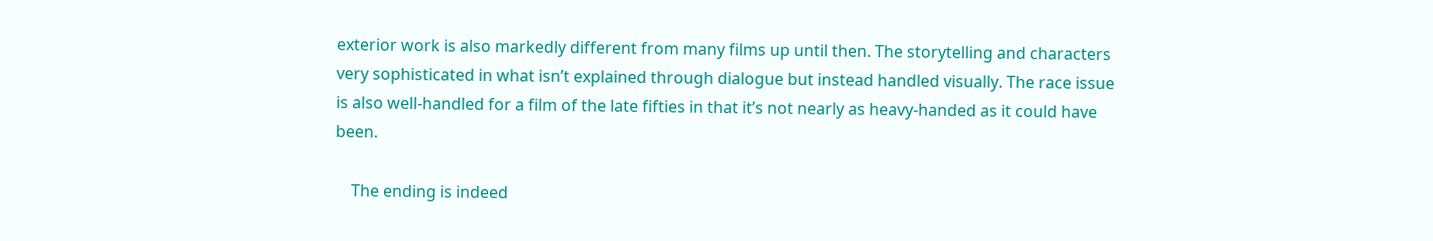exterior work is also markedly different from many films up until then. The storytelling and characters very sophisticated in what isn’t explained through dialogue but instead handled visually. The race issue is also well-handled for a film of the late fifties in that it’s not nearly as heavy-handed as it could have been.

    The ending is indeed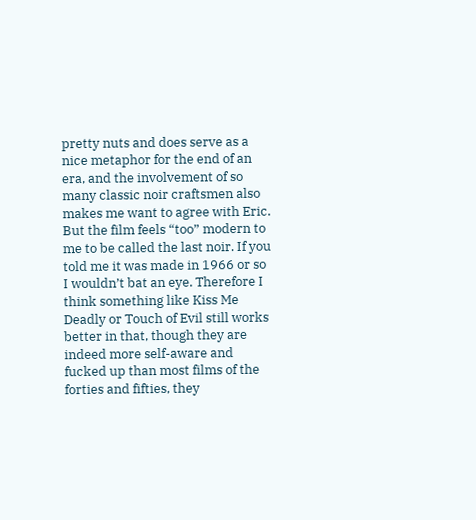pretty nuts and does serve as a nice metaphor for the end of an era, and the involvement of so many classic noir craftsmen also makes me want to agree with Eric. But the film feels “too” modern to me to be called the last noir. If you told me it was made in 1966 or so I wouldn’t bat an eye. Therefore I think something like Kiss Me Deadly or Touch of Evil still works better in that, though they are indeed more self-aware and fucked up than most films of the forties and fifties, they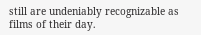still are undeniably recognizable as films of their day.